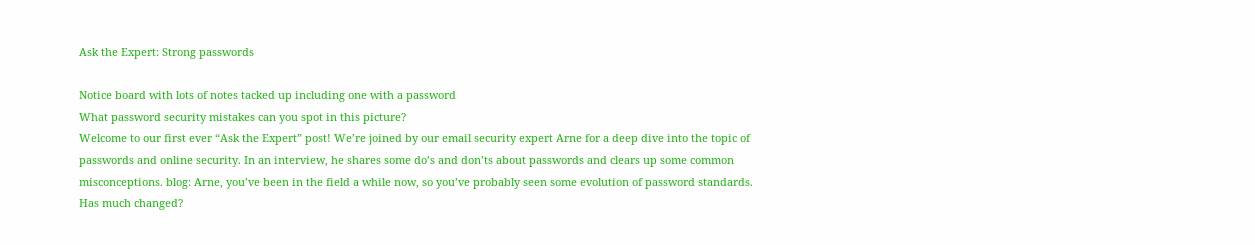Ask the Expert: Strong passwords

Notice board with lots of notes tacked up including one with a password
What password security mistakes can you spot in this picture?
Welcome to our first ever “Ask the Expert” post! We’re joined by our email security expert Arne for a deep dive into the topic of passwords and online security. In an interview, he shares some do’s and don’ts about passwords and clears up some common misconceptions. blog: Arne, you’ve been in the field a while now, so you’ve probably seen some evolution of password standards. Has much changed?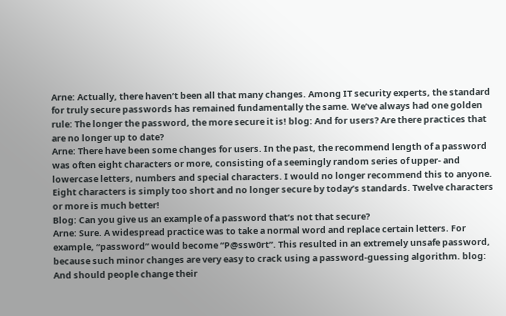Arne: Actually, there haven’t been all that many changes. Among IT security experts, the standard for truly secure passwords has remained fundamentally the same. We’ve always had one golden rule: The longer the password, the more secure it is! blog: And for users? Are there practices that are no longer up to date?
Arne: There have been some changes for users. In the past, the recommend length of a password was often eight characters or more, consisting of a seemingly random series of upper- and lowercase letters, numbers and special characters. I would no longer recommend this to anyone. Eight characters is simply too short and no longer secure by today’s standards. Twelve characters or more is much better!
Blog: Can you give us an example of a password that’s not that secure?
Arne: Sure. A widespread practice was to take a normal word and replace certain letters. For example, “password” would become “P@ssw0rt”. This resulted in an extremely unsafe password, because such minor changes are very easy to crack using a password-guessing algorithm. blog: And should people change their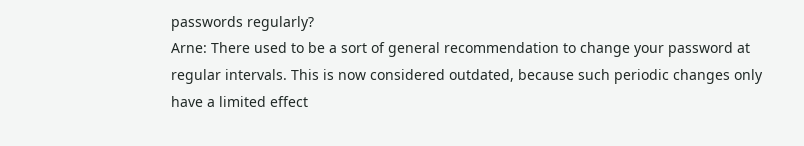passwords regularly?
Arne: There used to be a sort of general recommendation to change your password at regular intervals. This is now considered outdated, because such periodic changes only have a limited effect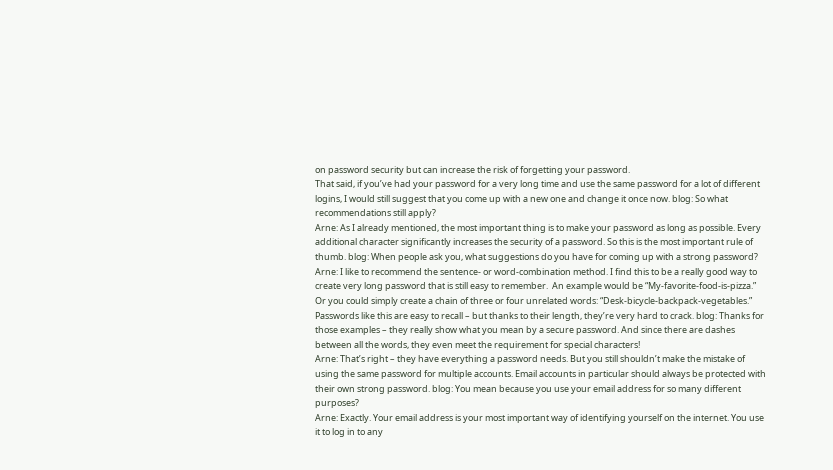on password security but can increase the risk of forgetting your password.
That said, if you’ve had your password for a very long time and use the same password for a lot of different logins, I would still suggest that you come up with a new one and change it once now. blog: So what recommendations still apply?
Arne: As I already mentioned, the most important thing is to make your password as long as possible. Every additional character significantly increases the security of a password. So this is the most important rule of thumb. blog: When people ask you, what suggestions do you have for coming up with a strong password?
Arne: I like to recommend the sentence- or word-combination method. I find this to be a really good way to create very long password that is still easy to remember.  An example would be “My-favorite-food-is-pizza.” Or you could simply create a chain of three or four unrelated words: “Desk-bicycle-backpack-vegetables.” Passwords like this are easy to recall – but thanks to their length, they’re very hard to crack. blog: Thanks for those examples – they really show what you mean by a secure password. And since there are dashes between all the words, they even meet the requirement for special characters!
Arne: That’s right – they have everything a password needs. But you still shouldn’t make the mistake of using the same password for multiple accounts. Email accounts in particular should always be protected with their own strong password. blog: You mean because you use your email address for so many different purposes?
Arne: Exactly. Your email address is your most important way of identifying yourself on the internet. You use it to log in to any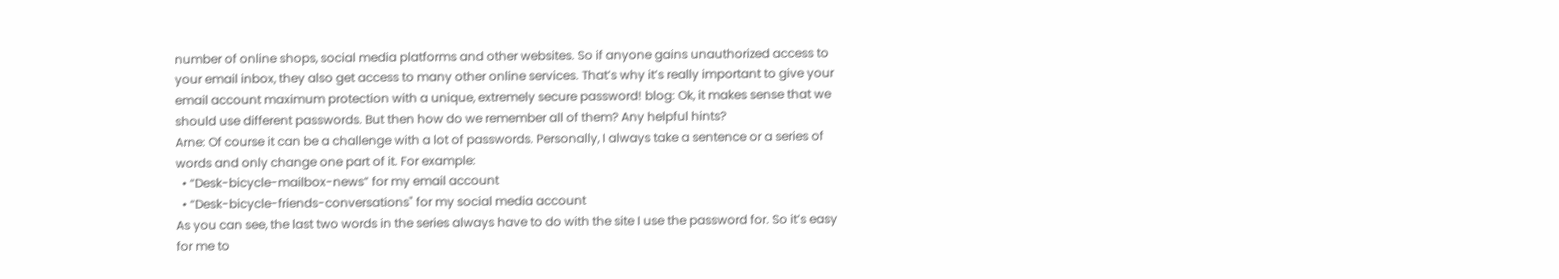number of online shops, social media platforms and other websites. So if anyone gains unauthorized access to your email inbox, they also get access to many other online services. That’s why it’s really important to give your email account maximum protection with a unique, extremely secure password! blog: Ok, it makes sense that we should use different passwords. But then how do we remember all of them? Any helpful hints?
Arne: Of course it can be a challenge with a lot of passwords. Personally, I always take a sentence or a series of words and only change one part of it. For example:
  • “Desk-bicycle-mailbox-news” for my email account
  • “Desk-bicycle-friends-conversations" for my social media account
As you can see, the last two words in the series always have to do with the site I use the password for. So it’s easy for me to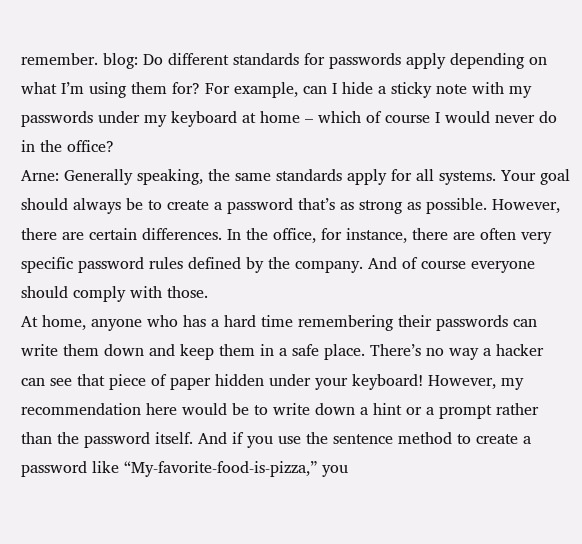remember. blog: Do different standards for passwords apply depending on what I’m using them for? For example, can I hide a sticky note with my passwords under my keyboard at home – which of course I would never do in the office?
Arne: Generally speaking, the same standards apply for all systems. Your goal should always be to create a password that’s as strong as possible. However, there are certain differences. In the office, for instance, there are often very specific password rules defined by the company. And of course everyone should comply with those.
At home, anyone who has a hard time remembering their passwords can write them down and keep them in a safe place. There’s no way a hacker can see that piece of paper hidden under your keyboard! However, my recommendation here would be to write down a hint or a prompt rather than the password itself. And if you use the sentence method to create a password like “My-favorite-food-is-pizza,” you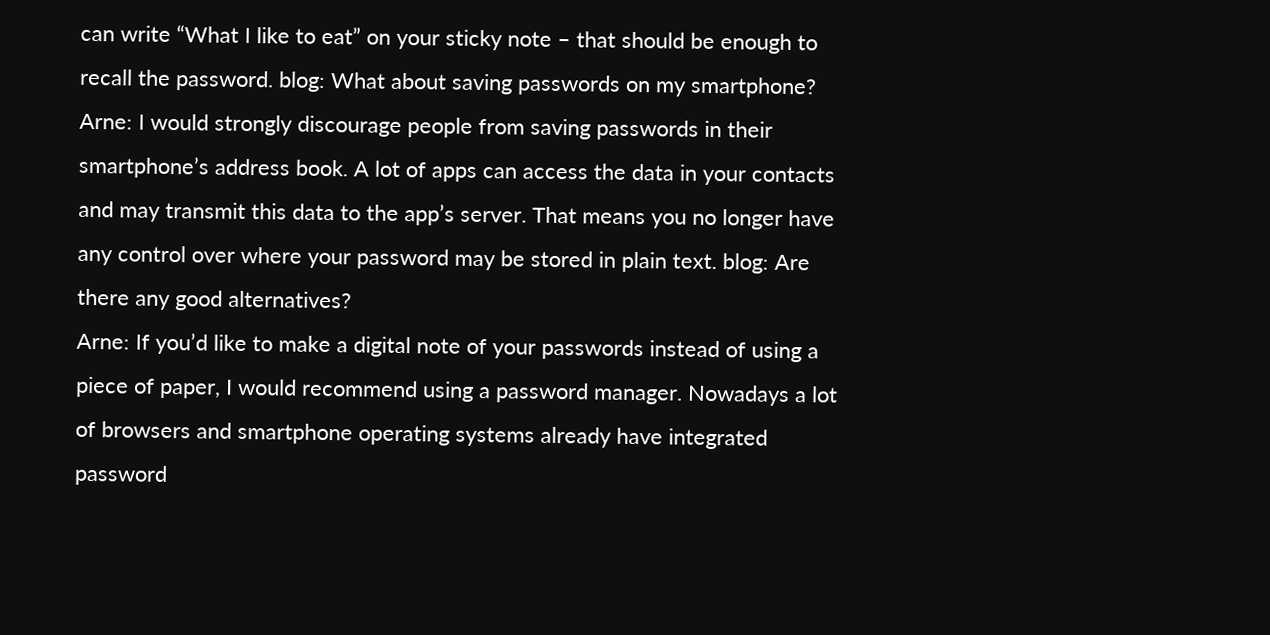can write “What I like to eat” on your sticky note – that should be enough to recall the password. blog: What about saving passwords on my smartphone?
Arne: I would strongly discourage people from saving passwords in their smartphone’s address book. A lot of apps can access the data in your contacts and may transmit this data to the app’s server. That means you no longer have any control over where your password may be stored in plain text. blog: Are there any good alternatives?
Arne: If you’d like to make a digital note of your passwords instead of using a piece of paper, I would recommend using a password manager. Nowadays a lot of browsers and smartphone operating systems already have integrated password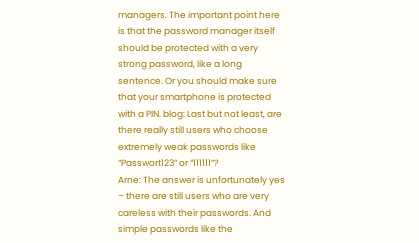managers. The important point here is that the password manager itself should be protected with a very strong password, like a long sentence. Or you should make sure that your smartphone is protected with a PIN. blog: Last but not least, are there really still users who choose extremely weak passwords like “Passwort123” or “111111”?
Arne: The answer is unfortunately yes – there are still users who are very careless with their passwords. And simple passwords like the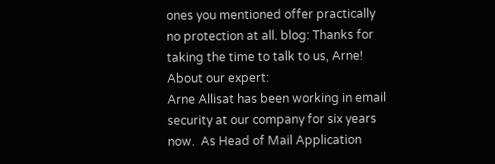ones you mentioned offer practically no protection at all. blog: Thanks for taking the time to talk to us, Arne!
About our expert:
Arne Allisat has been working in email security at our company for six years now.  As Head of Mail Application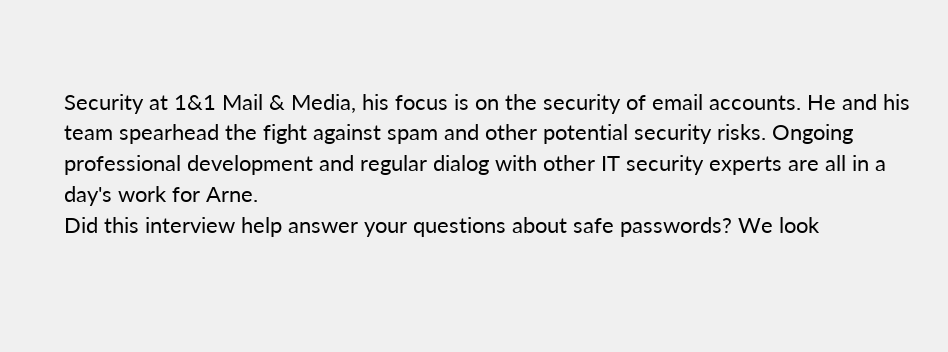Security at 1&1 Mail & Media, his focus is on the security of email accounts. He and his team spearhead the fight against spam and other potential security risks. Ongoing professional development and regular dialog with other IT security experts are all in a day's work for Arne.
Did this interview help answer your questions about safe passwords? We look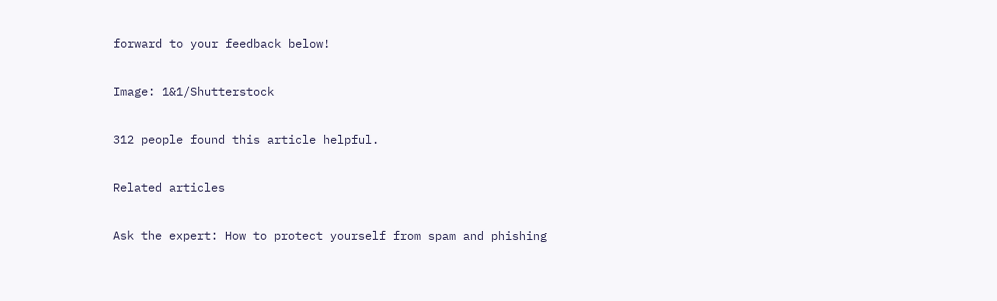forward to your feedback below!

Image: 1&1/Shutterstock

312 people found this article helpful.

Related articles

Ask the expert: How to protect yourself from spam and phishing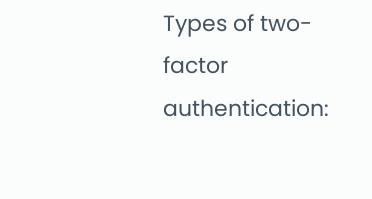Types of two-factor authentication: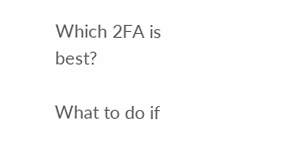Which 2FA is best?

What to do if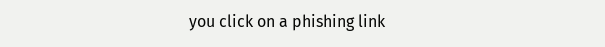you click on a phishing link